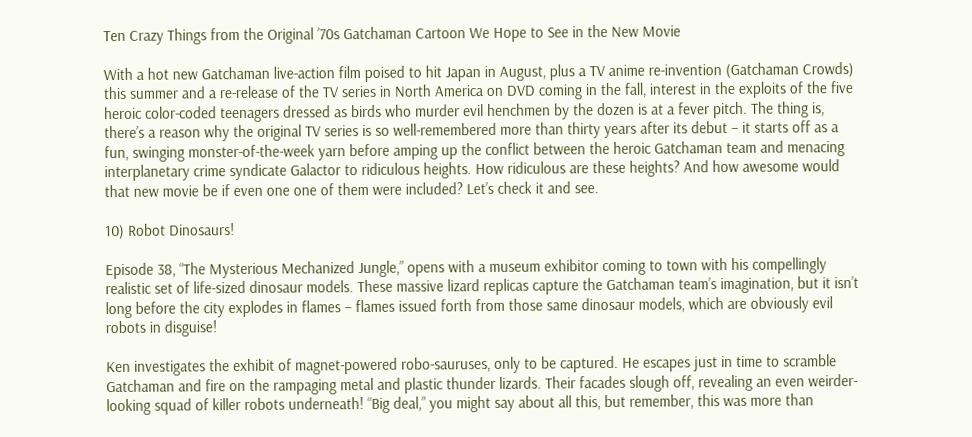Ten Crazy Things from the Original ’70s Gatchaman Cartoon We Hope to See in the New Movie

With a hot new Gatchaman live-action film poised to hit Japan in August, plus a TV anime re-invention (Gatchaman Crowds) this summer and a re-release of the TV series in North America on DVD coming in the fall, interest in the exploits of the five heroic color-coded teenagers dressed as birds who murder evil henchmen by the dozen is at a fever pitch. The thing is, there’s a reason why the original TV series is so well-remembered more than thirty years after its debut – it starts off as a fun, swinging monster-of-the-week yarn before amping up the conflict between the heroic Gatchaman team and menacing interplanetary crime syndicate Galactor to ridiculous heights. How ridiculous are these heights? And how awesome would that new movie be if even one one of them were included? Let’s check it and see.

10) Robot Dinosaurs!

Episode 38, “The Mysterious Mechanized Jungle,” opens with a museum exhibitor coming to town with his compellingly realistic set of life-sized dinosaur models. These massive lizard replicas capture the Gatchaman team’s imagination, but it isn’t long before the city explodes in flames – flames issued forth from those same dinosaur models, which are obviously evil robots in disguise!

Ken investigates the exhibit of magnet-powered robo-sauruses, only to be captured. He escapes just in time to scramble Gatchaman and fire on the rampaging metal and plastic thunder lizards. Their facades slough off, revealing an even weirder-looking squad of killer robots underneath! “Big deal,” you might say about all this, but remember, this was more than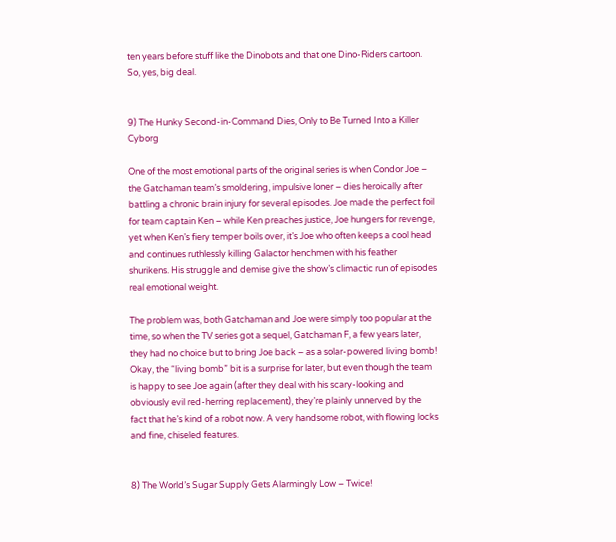ten years before stuff like the Dinobots and that one Dino-Riders cartoon. So, yes, big deal.


9) The Hunky Second-in-Command Dies, Only to Be Turned Into a Killer Cyborg

One of the most emotional parts of the original series is when Condor Joe – the Gatchaman team’s smoldering, impulsive loner – dies heroically after battling a chronic brain injury for several episodes. Joe made the perfect foil for team captain Ken – while Ken preaches justice, Joe hungers for revenge, yet when Ken’s fiery temper boils over, it’s Joe who often keeps a cool head and continues ruthlessly killing Galactor henchmen with his feather shurikens. His struggle and demise give the show’s climactic run of episodes real emotional weight.

The problem was, both Gatchaman and Joe were simply too popular at the time, so when the TV series got a sequel, Gatchaman F, a few years later, they had no choice but to bring Joe back – as a solar-powered living bomb! Okay, the “living bomb” bit is a surprise for later, but even though the team is happy to see Joe again (after they deal with his scary-looking and obviously evil red-herring replacement), they’re plainly unnerved by the fact that he’s kind of a robot now. A very handsome robot, with flowing locks and fine, chiseled features.


8) The World’s Sugar Supply Gets Alarmingly Low – Twice!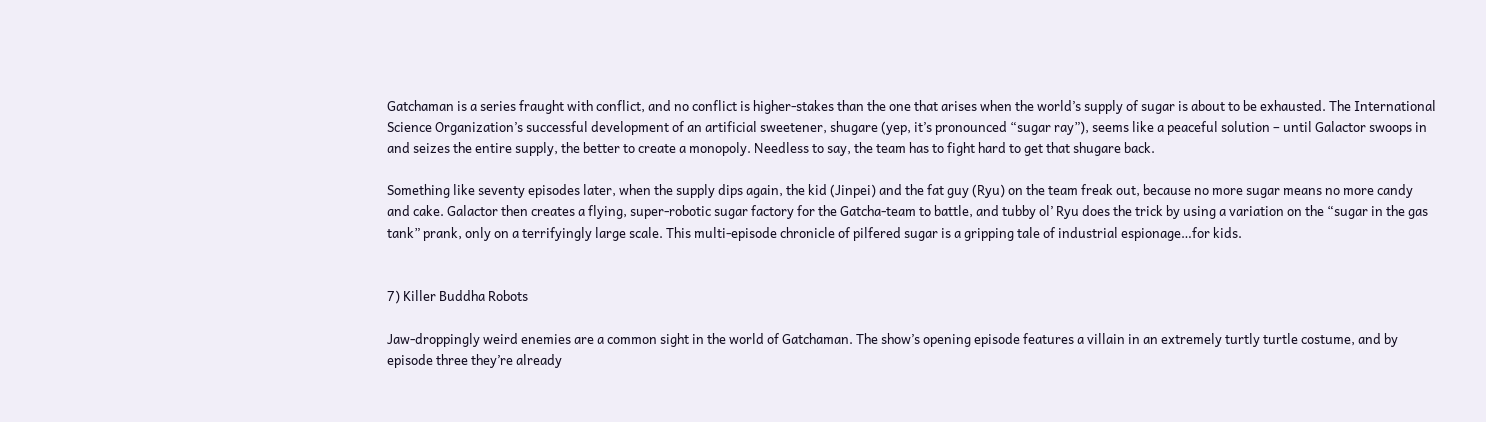Gatchaman is a series fraught with conflict, and no conflict is higher-stakes than the one that arises when the world’s supply of sugar is about to be exhausted. The International Science Organization’s successful development of an artificial sweetener, shugare (yep, it’s pronounced “sugar ray”), seems like a peaceful solution – until Galactor swoops in and seizes the entire supply, the better to create a monopoly. Needless to say, the team has to fight hard to get that shugare back.

Something like seventy episodes later, when the supply dips again, the kid (Jinpei) and the fat guy (Ryu) on the team freak out, because no more sugar means no more candy and cake. Galactor then creates a flying, super-robotic sugar factory for the Gatcha-team to battle, and tubby ol’ Ryu does the trick by using a variation on the “sugar in the gas tank” prank, only on a terrifyingly large scale. This multi-episode chronicle of pilfered sugar is a gripping tale of industrial espionage…for kids.


7) Killer Buddha Robots

Jaw-droppingly weird enemies are a common sight in the world of Gatchaman. The show’s opening episode features a villain in an extremely turtly turtle costume, and by episode three they’re already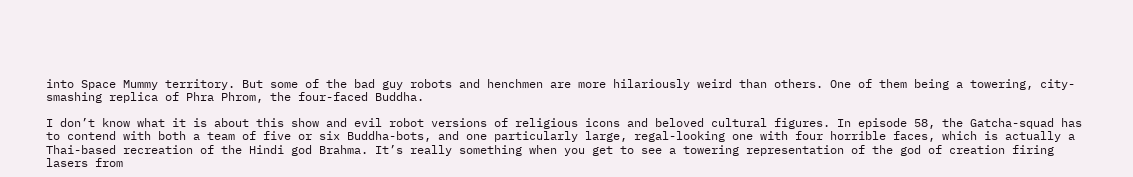into Space Mummy territory. But some of the bad guy robots and henchmen are more hilariously weird than others. One of them being a towering, city-smashing replica of Phra Phrom, the four-faced Buddha.

I don’t know what it is about this show and evil robot versions of religious icons and beloved cultural figures. In episode 58, the Gatcha-squad has to contend with both a team of five or six Buddha-bots, and one particularly large, regal-looking one with four horrible faces, which is actually a Thai-based recreation of the Hindi god Brahma. It’s really something when you get to see a towering representation of the god of creation firing lasers from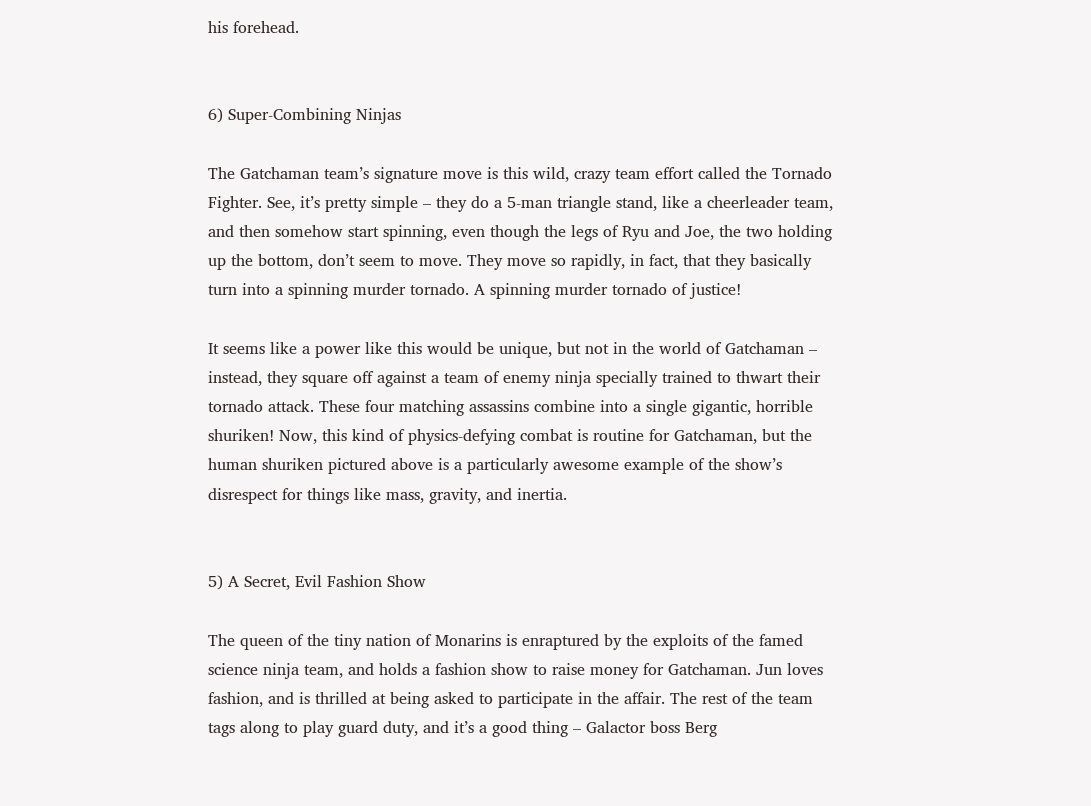his forehead.


6) Super-Combining Ninjas

The Gatchaman team’s signature move is this wild, crazy team effort called the Tornado Fighter. See, it’s pretty simple – they do a 5-man triangle stand, like a cheerleader team, and then somehow start spinning, even though the legs of Ryu and Joe, the two holding up the bottom, don’t seem to move. They move so rapidly, in fact, that they basically turn into a spinning murder tornado. A spinning murder tornado of justice!

It seems like a power like this would be unique, but not in the world of Gatchaman – instead, they square off against a team of enemy ninja specially trained to thwart their tornado attack. These four matching assassins combine into a single gigantic, horrible shuriken! Now, this kind of physics-defying combat is routine for Gatchaman, but the human shuriken pictured above is a particularly awesome example of the show’s disrespect for things like mass, gravity, and inertia.


5) A Secret, Evil Fashion Show

The queen of the tiny nation of Monarins is enraptured by the exploits of the famed science ninja team, and holds a fashion show to raise money for Gatchaman. Jun loves fashion, and is thrilled at being asked to participate in the affair. The rest of the team tags along to play guard duty, and it’s a good thing – Galactor boss Berg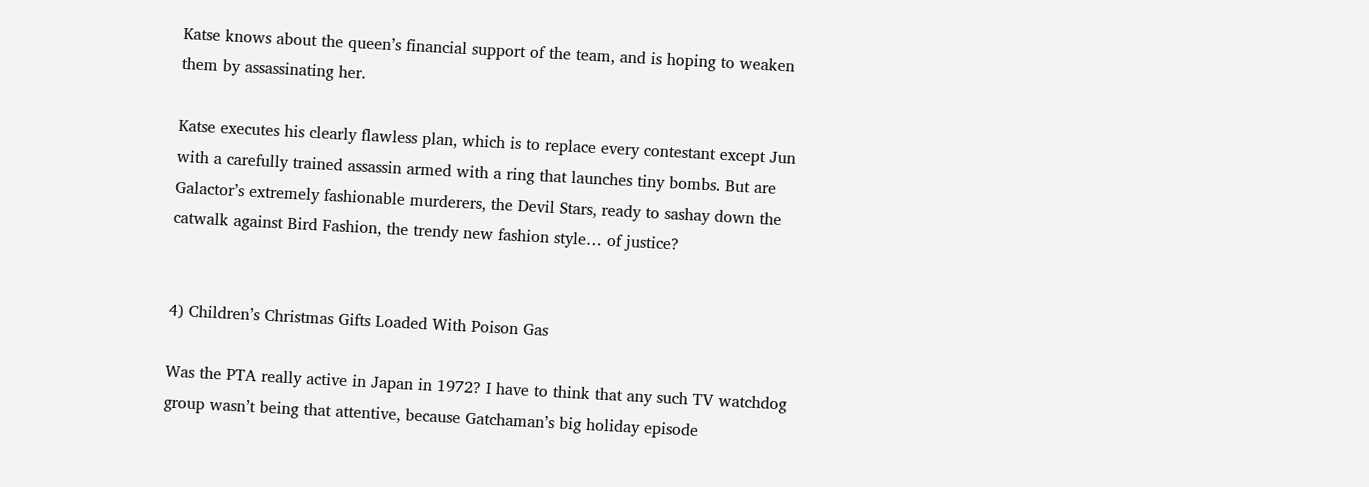Katse knows about the queen’s financial support of the team, and is hoping to weaken them by assassinating her.

Katse executes his clearly flawless plan, which is to replace every contestant except Jun with a carefully trained assassin armed with a ring that launches tiny bombs. But are Galactor’s extremely fashionable murderers, the Devil Stars, ready to sashay down the catwalk against Bird Fashion, the trendy new fashion style… of justice?


4) Children’s Christmas Gifts Loaded With Poison Gas

Was the PTA really active in Japan in 1972? I have to think that any such TV watchdog group wasn’t being that attentive, because Gatchaman’s big holiday episode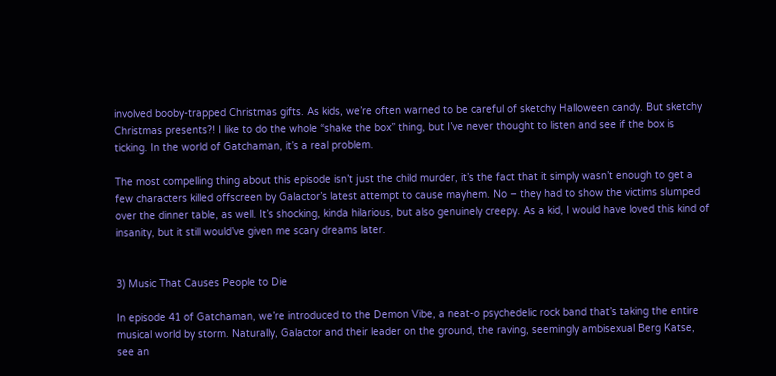involved booby-trapped Christmas gifts. As kids, we’re often warned to be careful of sketchy Halloween candy. But sketchy Christmas presents?! I like to do the whole “shake the box” thing, but I’ve never thought to listen and see if the box is ticking. In the world of Gatchaman, it’s a real problem.

The most compelling thing about this episode isn’t just the child murder, it’s the fact that it simply wasn’t enough to get a few characters killed offscreen by Galactor’s latest attempt to cause mayhem. No – they had to show the victims slumped over the dinner table, as well. It’s shocking, kinda hilarious, but also genuinely creepy. As a kid, I would have loved this kind of insanity, but it still would’ve given me scary dreams later.


3) Music That Causes People to Die

In episode 41 of Gatchaman, we’re introduced to the Demon Vibe, a neat-o psychedelic rock band that’s taking the entire musical world by storm. Naturally, Galactor and their leader on the ground, the raving, seemingly ambisexual Berg Katse, see an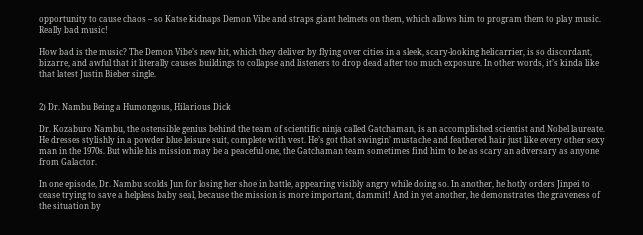opportunity to cause chaos – so Katse kidnaps Demon Vibe and straps giant helmets on them, which allows him to program them to play music. Really bad music!

How bad is the music? The Demon Vibe’s new hit, which they deliver by flying over cities in a sleek, scary-looking helicarrier, is so discordant, bizarre, and awful that it literally causes buildings to collapse and listeners to drop dead after too much exposure. In other words, it’s kinda like that latest Justin Bieber single.


2) Dr. Nambu Being a Humongous, Hilarious Dick

Dr. Kozaburo Nambu, the ostensible genius behind the team of scientific ninja called Gatchaman, is an accomplished scientist and Nobel laureate. He dresses stylishly in a powder blue leisure suit, complete with vest. He’s got that swingin’ mustache and feathered hair just like every other sexy man in the 1970s. But while his mission may be a peaceful one, the Gatchaman team sometimes find him to be as scary an adversary as anyone from Galactor.

In one episode, Dr. Nambu scolds Jun for losing her shoe in battle, appearing visibly angry while doing so. In another, he hotly orders Jinpei to cease trying to save a helpless baby seal, because the mission is more important, dammit! And in yet another, he demonstrates the graveness of the situation by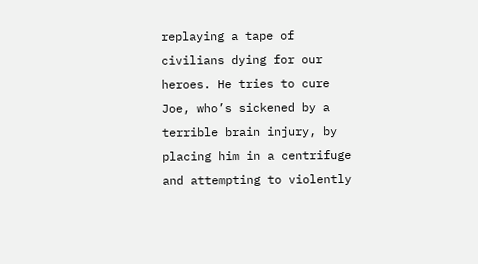replaying a tape of civilians dying for our heroes. He tries to cure Joe, who’s sickened by a terrible brain injury, by placing him in a centrifuge and attempting to violently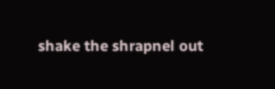shake the shrapnel out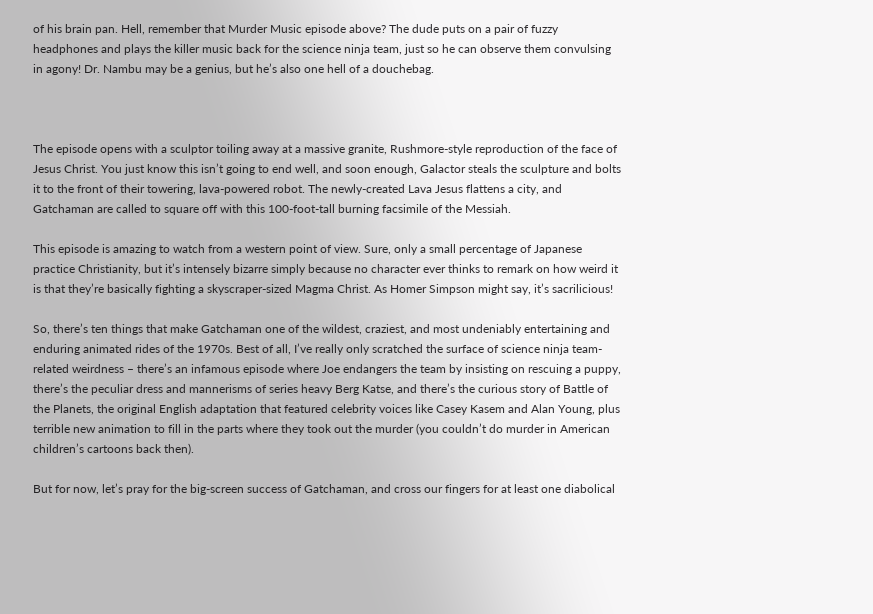of his brain pan. Hell, remember that Murder Music episode above? The dude puts on a pair of fuzzy headphones and plays the killer music back for the science ninja team, just so he can observe them convulsing in agony! Dr. Nambu may be a genius, but he’s also one hell of a douchebag.



The episode opens with a sculptor toiling away at a massive granite, Rushmore-style reproduction of the face of Jesus Christ. You just know this isn’t going to end well, and soon enough, Galactor steals the sculpture and bolts it to the front of their towering, lava-powered robot. The newly-created Lava Jesus flattens a city, and Gatchaman are called to square off with this 100-foot-tall burning facsimile of the Messiah.

This episode is amazing to watch from a western point of view. Sure, only a small percentage of Japanese practice Christianity, but it’s intensely bizarre simply because no character ever thinks to remark on how weird it is that they’re basically fighting a skyscraper-sized Magma Christ. As Homer Simpson might say, it’s sacrilicious!

So, there’s ten things that make Gatchaman one of the wildest, craziest, and most undeniably entertaining and enduring animated rides of the 1970s. Best of all, I’ve really only scratched the surface of science ninja team-related weirdness – there’s an infamous episode where Joe endangers the team by insisting on rescuing a puppy, there’s the peculiar dress and mannerisms of series heavy Berg Katse, and there’s the curious story of Battle of the Planets, the original English adaptation that featured celebrity voices like Casey Kasem and Alan Young, plus terrible new animation to fill in the parts where they took out the murder (you couldn’t do murder in American children’s cartoons back then).

But for now, let’s pray for the big-screen success of Gatchaman, and cross our fingers for at least one diabolical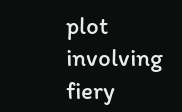plot involving fiery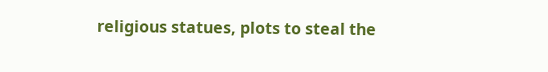religious statues, plots to steal the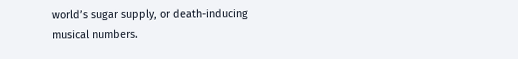world’s sugar supply, or death-inducing musical numbers.